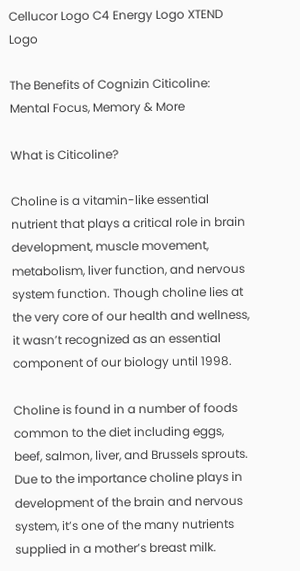Cellucor Logo C4 Energy Logo XTEND Logo

The Benefits of Cognizin Citicoline: Mental Focus, Memory & More

What is Citicoline?

Choline is a vitamin-like essential nutrient that plays a critical role in brain development, muscle movement, metabolism, liver function, and nervous system function. Though choline lies at the very core of our health and wellness, it wasn’t recognized as an essential component of our biology until 1998.

Choline is found in a number of foods common to the diet including eggs, beef, salmon, liver, and Brussels sprouts. Due to the importance choline plays in development of the brain and nervous system, it’s one of the many nutrients supplied in a mother’s breast milk.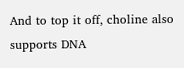And to top it off, choline also supports DNA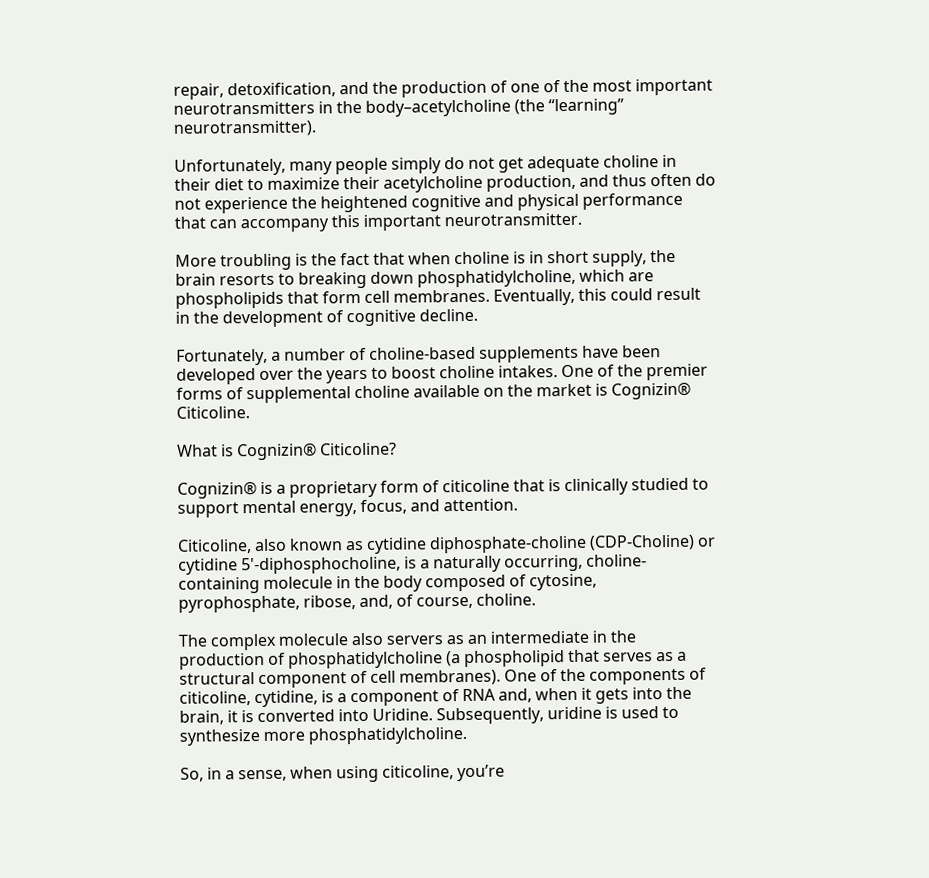repair, detoxification, and the production of one of the most important neurotransmitters in the body–acetylcholine (the “learning” neurotransmitter).

Unfortunately, many people simply do not get adequate choline in their diet to maximize their acetylcholine production, and thus often do not experience the heightened cognitive and physical performance that can accompany this important neurotransmitter.

More troubling is the fact that when choline is in short supply, the brain resorts to breaking down phosphatidylcholine, which are phospholipids that form cell membranes. Eventually, this could result in the development of cognitive decline.

Fortunately, a number of choline-based supplements have been developed over the years to boost choline intakes. One of the premier forms of supplemental choline available on the market is Cognizin® Citicoline.

What is Cognizin® Citicoline?

Cognizin® is a proprietary form of citicoline that is clinically studied to support mental energy, focus, and attention.

Citicoline, also known as cytidine diphosphate-choline (CDP-Choline) or cytidine 5'-diphosphocholine, is a naturally occurring, choline-containing molecule in the body composed of cytosine, pyrophosphate, ribose, and, of course, choline.

The complex molecule also servers as an intermediate in the production of phosphatidylcholine (a phospholipid that serves as a structural component of cell membranes). One of the components of citicoline, cytidine, is a component of RNA and, when it gets into the brain, it is converted into Uridine. Subsequently, uridine is used to synthesize more phosphatidylcholine.

So, in a sense, when using citicoline, you’re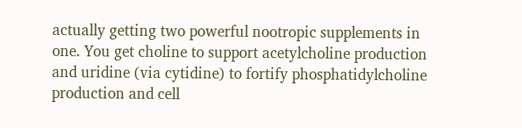actually getting two powerful nootropic supplements in one. You get choline to support acetylcholine production and uridine (via cytidine) to fortify phosphatidylcholine production and cell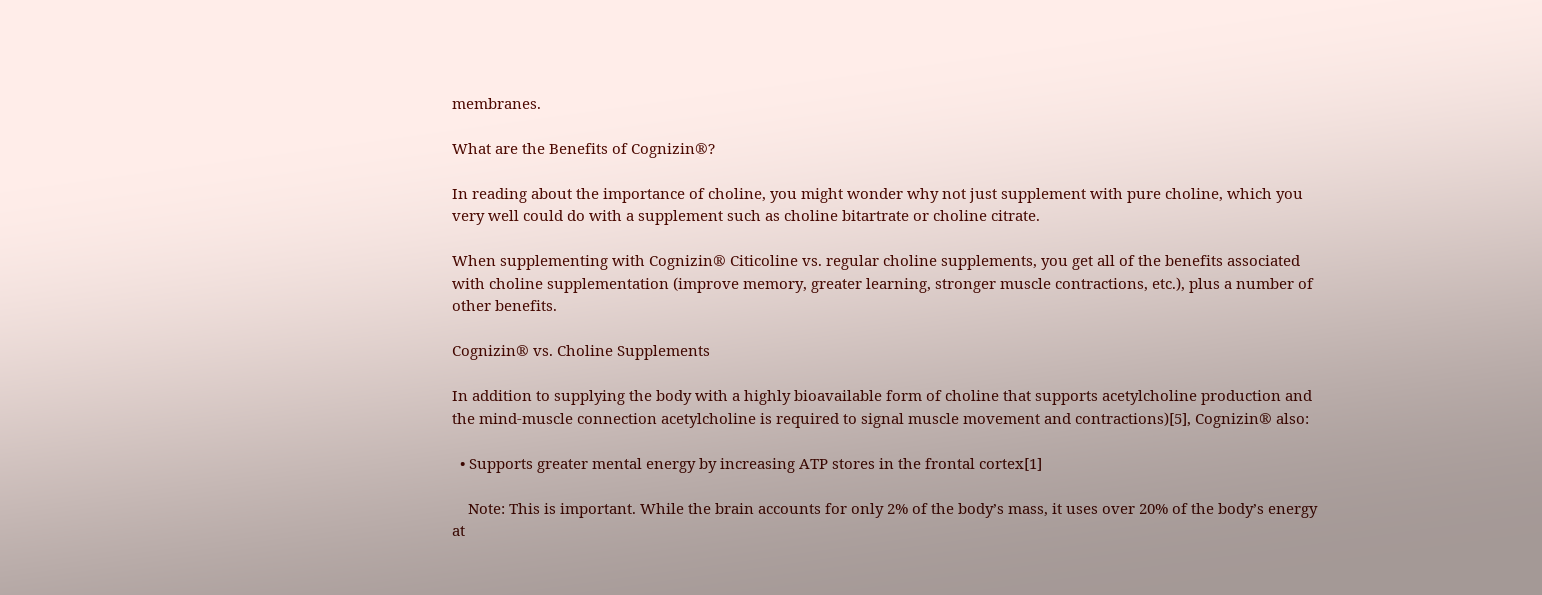membranes.

What are the Benefits of Cognizin®?

In reading about the importance of choline, you might wonder why not just supplement with pure choline, which you very well could do with a supplement such as choline bitartrate or choline citrate.

When supplementing with Cognizin® Citicoline vs. regular choline supplements, you get all of the benefits associated with choline supplementation (improve memory, greater learning, stronger muscle contractions, etc.), plus a number of other benefits.

Cognizin® vs. Choline Supplements

In addition to supplying the body with a highly bioavailable form of choline that supports acetylcholine production and the mind-muscle connection acetylcholine is required to signal muscle movement and contractions)[5], Cognizin® also:

  • Supports greater mental energy by increasing ATP stores in the frontal cortex[1]

    Note: This is important. While the brain accounts for only 2% of the body’s mass, it uses over 20% of the body’s energy at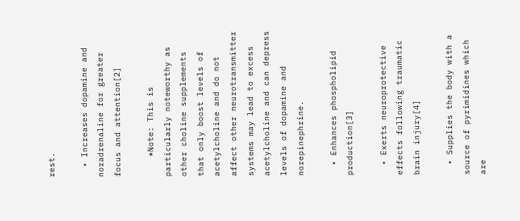rest.

  • Increases dopamine and noradrenaline for greater focus and attention[2]

    *Note: This is particularly noteworthy as other choline supplements that only boost levels of acetylcholine and do not affect other neurotransmitter systems may lead to excess acetylcholine and can depress levels of dopamine and norepinephrine.

  • Enhances phospholipid production[3]

  • Exerts neuroprotective effects following traumatic brain injury[4]

  • Supplies the body with a source of pyrimidines which are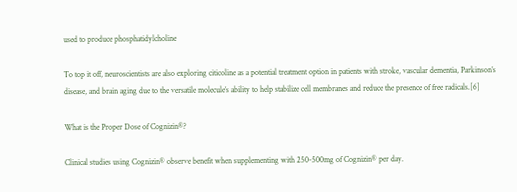used to produce phosphatidylcholine

To top it off, neuroscientists are also exploring citicoline as a potential treatment option in patients with stroke, vascular dementia, Parkinson’s disease, and brain aging due to the versatile molecule’s ability to help stabilize cell membranes and reduce the presence of free radicals.[6]

What is the Proper Dose of Cognizin®?

Clinical studies using Cognizin® observe benefit when supplementing with 250-500mg of Cognizin® per day.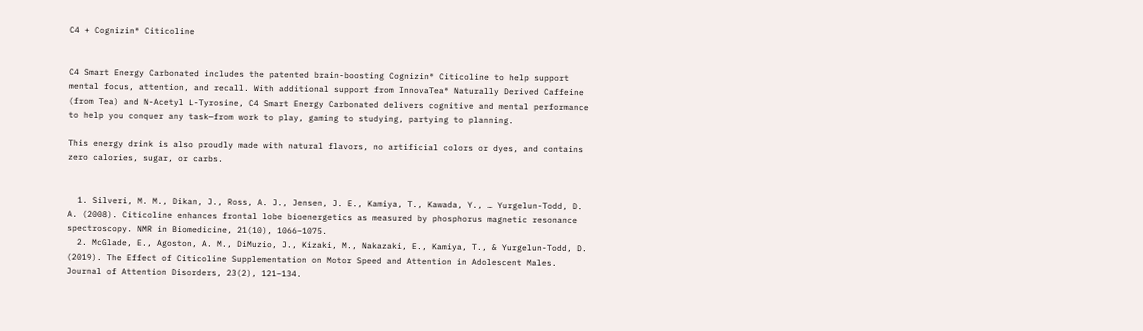C4 + Cognizin® Citicoline


C4 Smart Energy Carbonated includes the patented brain-boosting Cognizin® Citicoline to help support mental focus, attention, and recall. With additional support from InnovaTea® Naturally Derived Caffeine (from Tea) and N-Acetyl L-Tyrosine, C4 Smart Energy Carbonated delivers cognitive and mental performance to help you conquer any task—from work to play, gaming to studying, partying to planning.

This energy drink is also proudly made with natural flavors, no artificial colors or dyes, and contains zero calories, sugar, or carbs.


  1. Silveri, M. M., Dikan, J., Ross, A. J., Jensen, J. E., Kamiya, T., Kawada, Y., … Yurgelun-Todd, D. A. (2008). Citicoline enhances frontal lobe bioenergetics as measured by phosphorus magnetic resonance spectroscopy. NMR in Biomedicine, 21(10), 1066–1075.
  2. McGlade, E., Agoston, A. M., DiMuzio, J., Kizaki, M., Nakazaki, E., Kamiya, T., & Yurgelun-Todd, D. (2019). The Effect of Citicoline Supplementation on Motor Speed and Attention in Adolescent Males. Journal of Attention Disorders, 23(2), 121–134.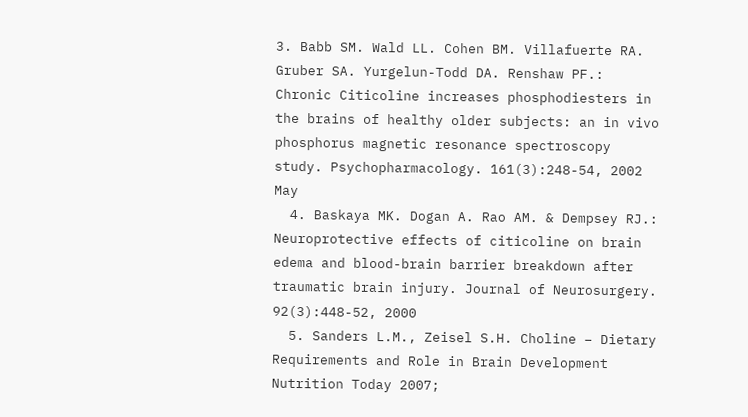3. Babb SM. Wald LL. Cohen BM. Villafuerte RA. Gruber SA. Yurgelun-Todd DA. Renshaw PF.: Chronic Citicoline increases phosphodiesters in the brains of healthy older subjects: an in vivo phosphorus magnetic resonance spectroscopy study. Psychopharmacology. 161(3):248-54, 2002 May
  4. Baskaya MK. Dogan A. Rao AM. & Dempsey RJ.: Neuroprotective effects of citicoline on brain edema and blood-brain barrier breakdown after traumatic brain injury. Journal of Neurosurgery. 92(3):448-52, 2000
  5. Sanders L.M., Zeisel S.H. Choline – Dietary Requirements and Role in Brain Development Nutrition Today 2007;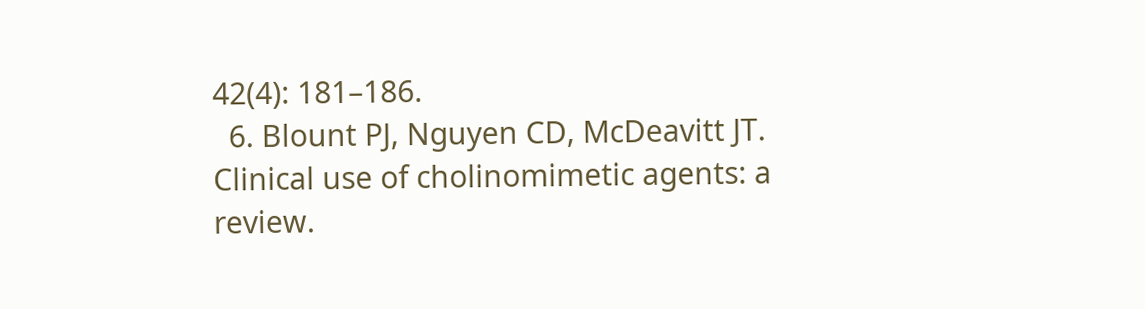42(4): 181–186.
  6. Blount PJ, Nguyen CD, McDeavitt JT. Clinical use of cholinomimetic agents: a review.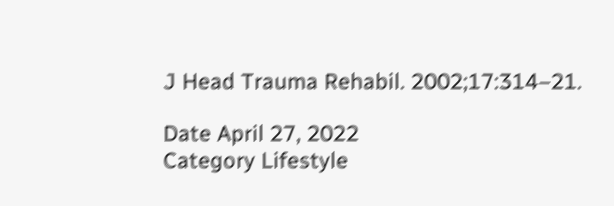J Head Trauma Rehabil. 2002;17:314–21.

Date April 27, 2022
Category Lifestyle